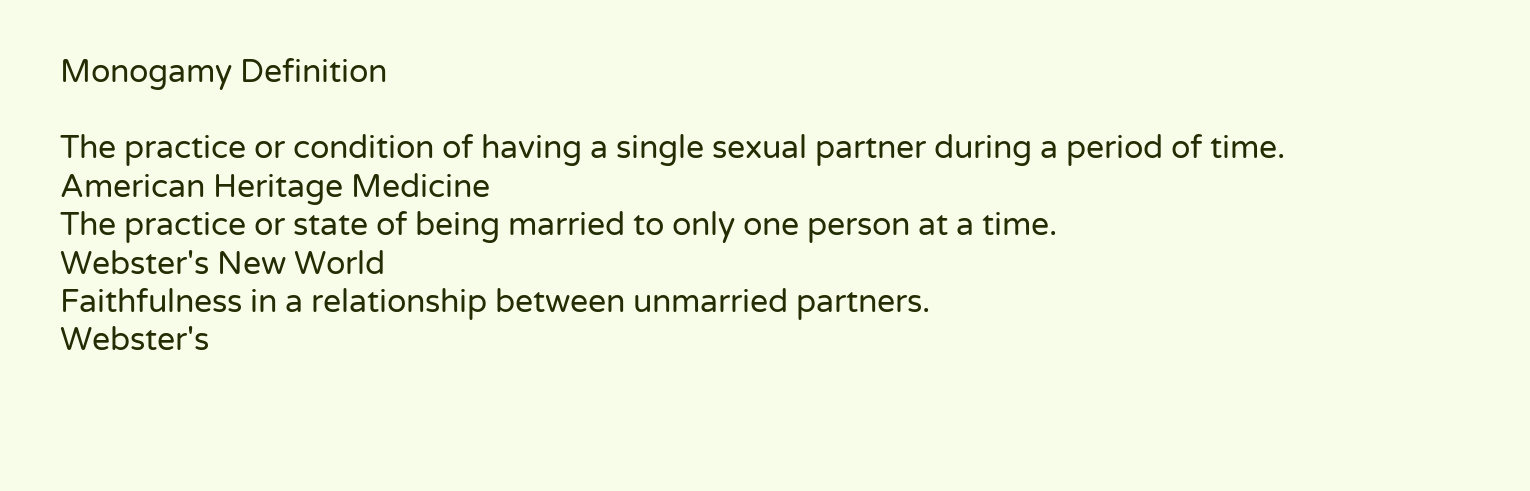Monogamy Definition

The practice or condition of having a single sexual partner during a period of time.
American Heritage Medicine
The practice or state of being married to only one person at a time.
Webster's New World
Faithfulness in a relationship between unmarried partners.
Webster's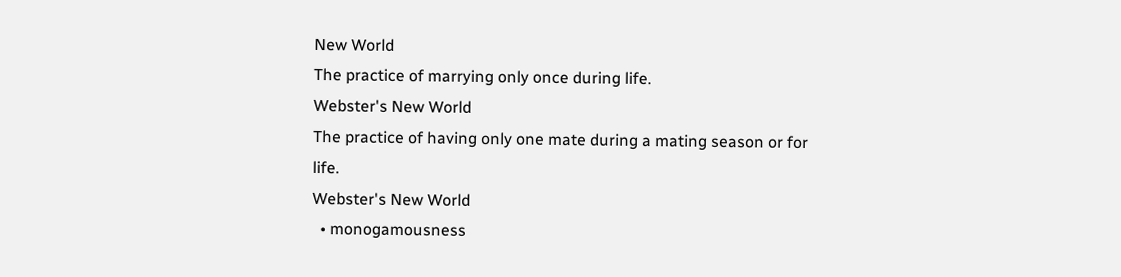New World
The practice of marrying only once during life.
Webster's New World
The practice of having only one mate during a mating season or for life.
Webster's New World
  • monogamousness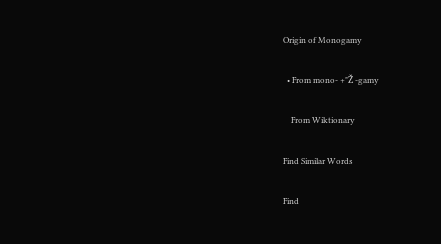Origin of Monogamy

  • From mono- +"Ž -gamy

    From Wiktionary

Find Similar Words

Find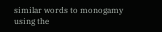similar words to monogamy using the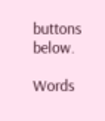buttons below.

Words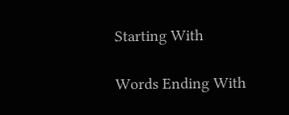Starting With

Words Ending With